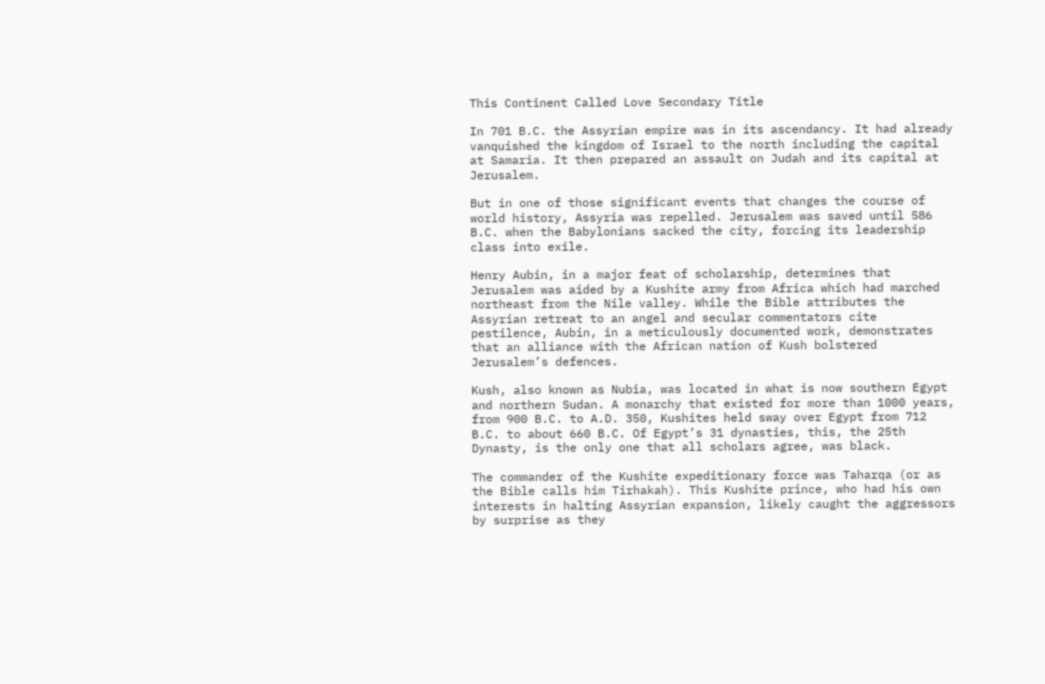This Continent Called Love Secondary Title

In 701 B.C. the Assyrian empire was in its ascendancy. It had already vanquished the kingdom of Israel to the north including the capital at Samaria. It then prepared an assault on Judah and its capital at Jerusalem.

But in one of those significant events that changes the course of world history, Assyria was repelled. Jerusalem was saved until 586 B.C. when the Babylonians sacked the city, forcing its leadership class into exile.

Henry Aubin, in a major feat of scholarship, determines that Jerusalem was aided by a Kushite army from Africa which had marched northeast from the Nile valley. While the Bible attributes the Assyrian retreat to an angel and secular commentators cite pestilence, Aubin, in a meticulously documented work, demonstrates that an alliance with the African nation of Kush bolstered Jerusalem’s defences.

Kush, also known as Nubia, was located in what is now southern Egypt and northern Sudan. A monarchy that existed for more than 1000 years, from 900 B.C. to A.D. 350, Kushites held sway over Egypt from 712 B.C. to about 660 B.C. Of Egypt’s 31 dynasties, this, the 25th Dynasty, is the only one that all scholars agree, was black.

The commander of the Kushite expeditionary force was Taharqa (or as the Bible calls him Tirhakah). This Kushite prince, who had his own interests in halting Assyrian expansion, likely caught the aggressors by surprise as they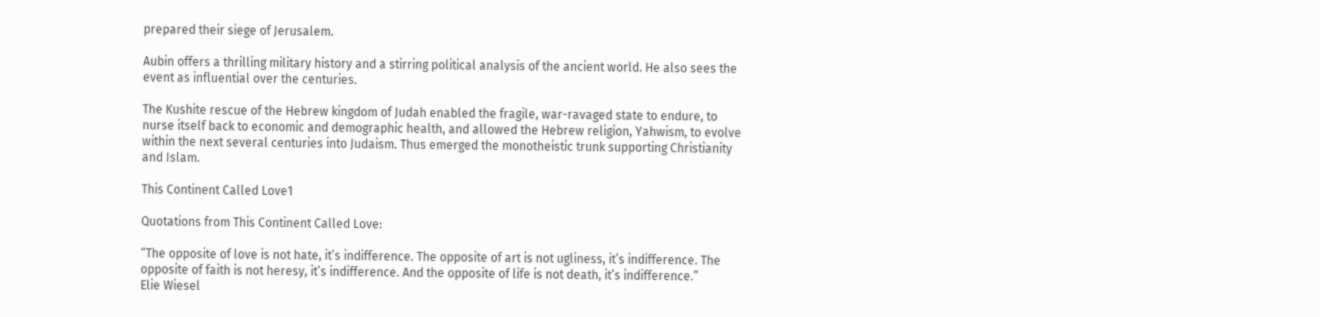prepared their siege of Jerusalem.

Aubin offers a thrilling military history and a stirring political analysis of the ancient world. He also sees the event as influential over the centuries.

The Kushite rescue of the Hebrew kingdom of Judah enabled the fragile, war-ravaged state to endure, to nurse itself back to economic and demographic health, and allowed the Hebrew religion, Yahwism, to evolve within the next several centuries into Judaism. Thus emerged the monotheistic trunk supporting Christianity and Islam.

This Continent Called Love1

Quotations from This Continent Called Love:

“The opposite of love is not hate, it’s indifference. The opposite of art is not ugliness, it’s indifference. The opposite of faith is not heresy, it’s indifference. And the opposite of life is not death, it’s indifference.”
Elie Wiesel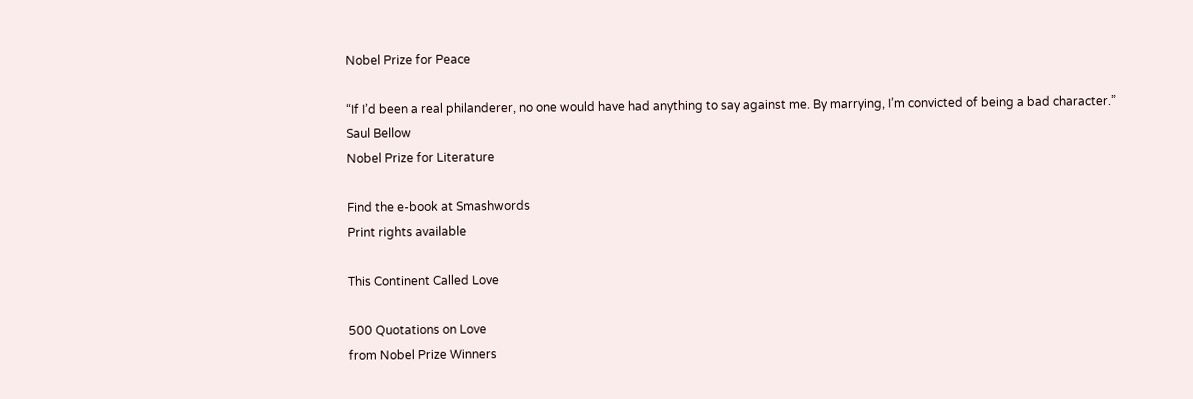Nobel Prize for Peace

“If I’d been a real philanderer, no one would have had anything to say against me. By marrying, I’m convicted of being a bad character.”
Saul Bellow
Nobel Prize for Literature

Find the e-book at Smashwords
Print rights available

This Continent Called Love

500 Quotations on Love
from Nobel Prize Winners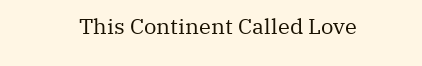This Continent Called Love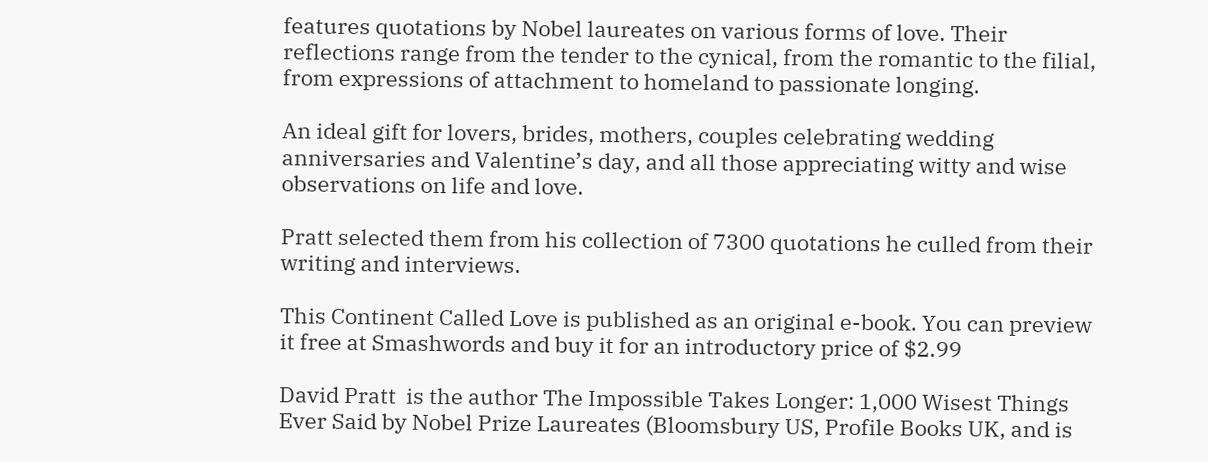features quotations by Nobel laureates on various forms of love. Their reflections range from the tender to the cynical, from the romantic to the filial, from expressions of attachment to homeland to passionate longing.

An ideal gift for lovers, brides, mothers, couples celebrating wedding anniversaries and Valentine’s day, and all those appreciating witty and wise observations on life and love.

Pratt selected them from his collection of 7300 quotations he culled from their writing and interviews.

This Continent Called Love is published as an original e-book. You can preview it free at Smashwords and buy it for an introductory price of $2.99

David Pratt  is the author The Impossible Takes Longer: 1,000 Wisest Things Ever Said by Nobel Prize Laureates (Bloomsbury US, Profile Books UK, and is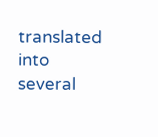translated into several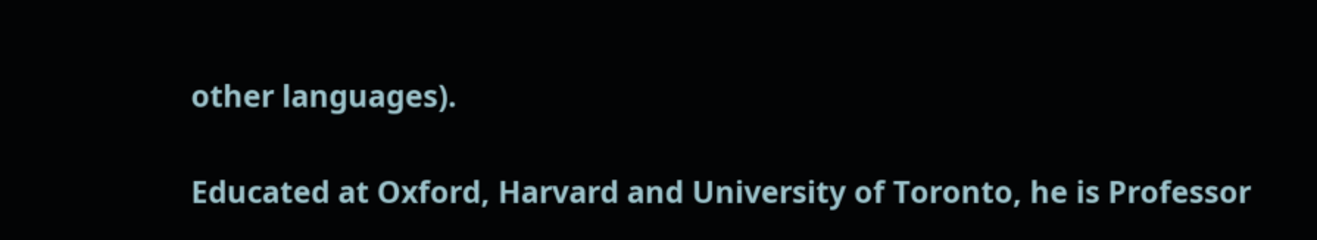other languages).

Educated at Oxford, Harvard and University of Toronto, he is Professor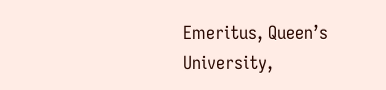Emeritus, Queen’s University,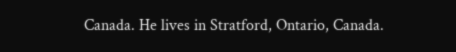Canada. He lives in Stratford, Ontario, Canada.